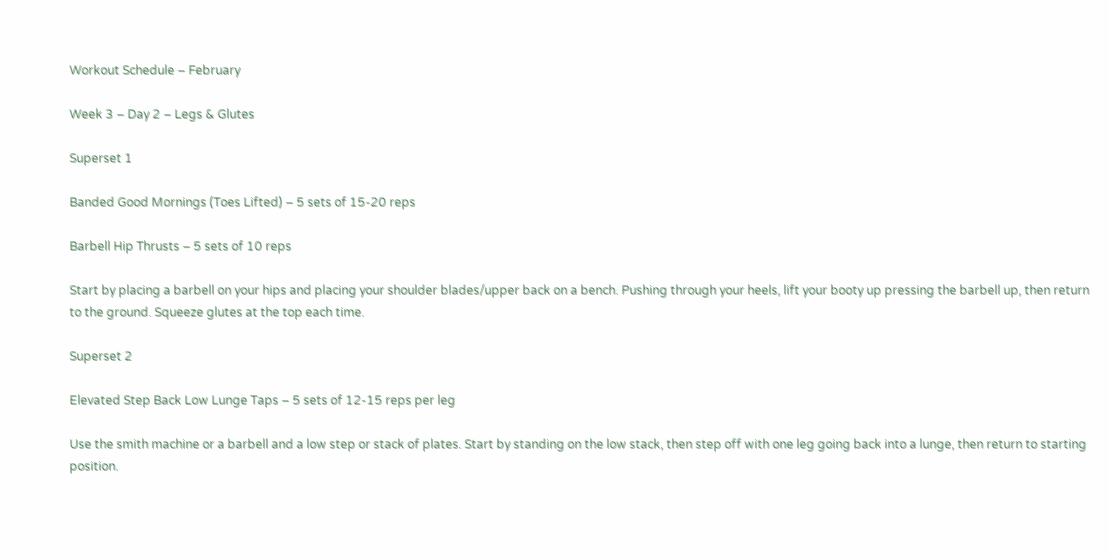Workout Schedule – February

Week 3 – Day 2 – Legs & Glutes

Superset 1

Banded Good Mornings (Toes Lifted) – 5 sets of 15-20 reps

Barbell Hip Thrusts – 5 sets of 10 reps

Start by placing a barbell on your hips and placing your shoulder blades/upper back on a bench. Pushing through your heels, lift your booty up pressing the barbell up, then return to the ground. Squeeze glutes at the top each time.

Superset 2

Elevated Step Back Low Lunge Taps – 5 sets of 12-15 reps per leg

Use the smith machine or a barbell and a low step or stack of plates. Start by standing on the low stack, then step off with one leg going back into a lunge, then return to starting position.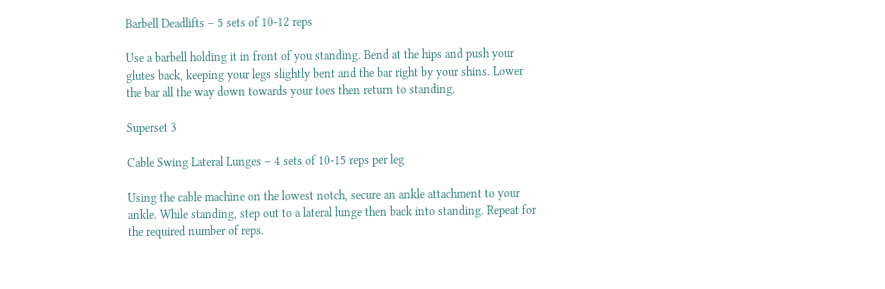Barbell Deadlifts – 5 sets of 10-12 reps

Use a barbell holding it in front of you standing. Bend at the hips and push your glutes back, keeping your legs slightly bent and the bar right by your shins. Lower the bar all the way down towards your toes then return to standing.

Superset 3

Cable Swing Lateral Lunges – 4 sets of 10-15 reps per leg

Using the cable machine on the lowest notch, secure an ankle attachment to your ankle. While standing, step out to a lateral lunge then back into standing. Repeat for the required number of reps.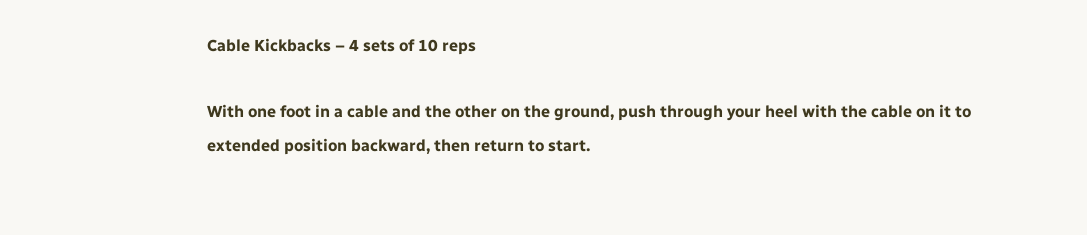Cable Kickbacks – 4 sets of 10 reps

With one foot in a cable and the other on the ground, push through your heel with the cable on it to extended position backward, then return to start.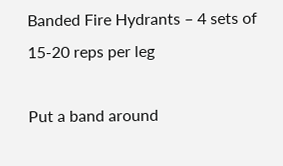Banded Fire Hydrants – 4 sets of 15-20 reps per leg

Put a band around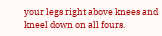your legs right above knees and kneel down on all fours.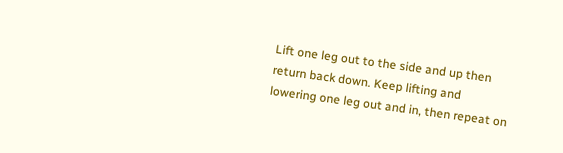Lift one leg out to the side and up then return back down. Keep lifting and lowering one leg out and in, then repeat on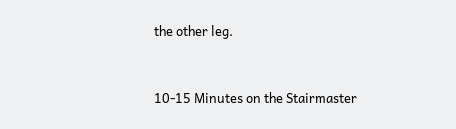the other leg.


10-15 Minutes on the Stairmaster